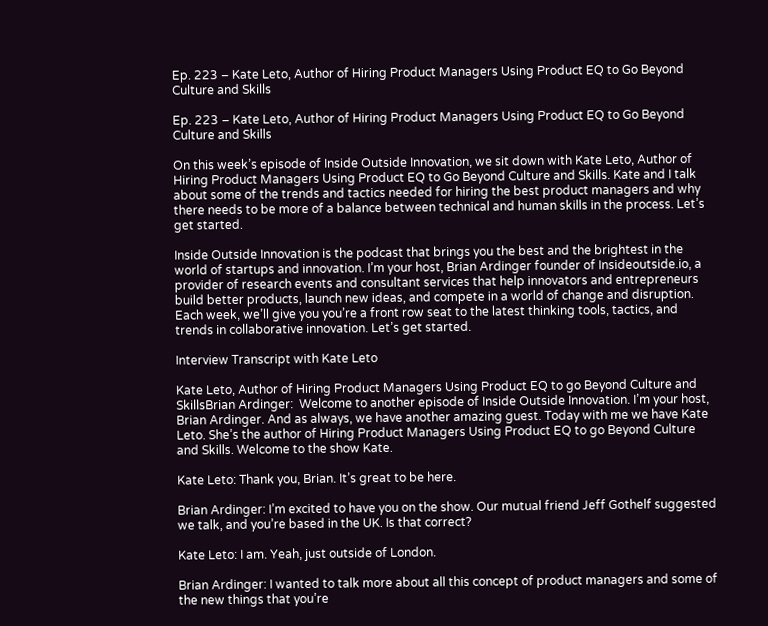Ep. 223 – Kate Leto, Author of Hiring Product Managers Using Product EQ to Go Beyond Culture and Skills

Ep. 223 – Kate Leto, Author of Hiring Product Managers Using Product EQ to Go Beyond Culture and Skills

On this week’s episode of Inside Outside Innovation, we sit down with Kate Leto, Author of Hiring Product Managers Using Product EQ to Go Beyond Culture and Skills. Kate and I talk about some of the trends and tactics needed for hiring the best product managers and why there needs to be more of a balance between technical and human skills in the process. Let’s get started.

Inside Outside Innovation is the podcast that brings you the best and the brightest in the world of startups and innovation. I’m your host, Brian Ardinger founder of Insideoutside.io, a provider of research events and consultant services that help innovators and entrepreneurs build better products, launch new ideas, and compete in a world of change and disruption. Each week, we’ll give you you’re a front row seat to the latest thinking tools, tactics, and trends in collaborative innovation. Let’s get started.

Interview Transcript with Kate Leto

Kate Leto, Author of Hiring Product Managers Using Product EQ to go Beyond Culture and SkillsBrian Ardinger:  Welcome to another episode of Inside Outside Innovation. I’m your host, Brian Ardinger. And as always, we have another amazing guest. Today with me we have Kate Leto. She’s the author of Hiring Product Managers Using Product EQ to go Beyond Culture and Skills. Welcome to the show Kate.

Kate Leto: Thank you, Brian. It’s great to be here.

Brian Ardinger: I’m excited to have you on the show. Our mutual friend Jeff Gothelf suggested we talk, and you’re based in the UK. Is that correct?

Kate Leto: I am. Yeah, just outside of London.

Brian Ardinger: I wanted to talk more about all this concept of product managers and some of the new things that you’re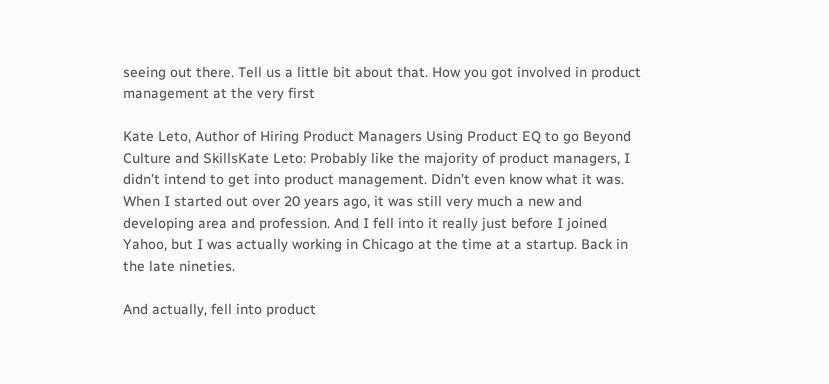seeing out there. Tell us a little bit about that. How you got involved in product management at the very first

Kate Leto, Author of Hiring Product Managers Using Product EQ to go Beyond Culture and SkillsKate Leto: Probably like the majority of product managers, I didn’t intend to get into product management. Didn’t even know what it was. When I started out over 20 years ago, it was still very much a new and developing area and profession. And I fell into it really just before I joined Yahoo, but I was actually working in Chicago at the time at a startup. Back in the late nineties.

And actually, fell into product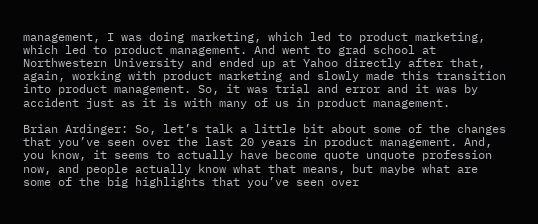management, I was doing marketing, which led to product marketing, which led to product management. And went to grad school at Northwestern University and ended up at Yahoo directly after that, again, working with product marketing and slowly made this transition into product management. So, it was trial and error and it was by accident just as it is with many of us in product management.

Brian Ardinger: So, let’s talk a little bit about some of the changes that you’ve seen over the last 20 years in product management. And, you know, it seems to actually have become quote unquote profession now, and people actually know what that means, but maybe what are some of the big highlights that you’ve seen over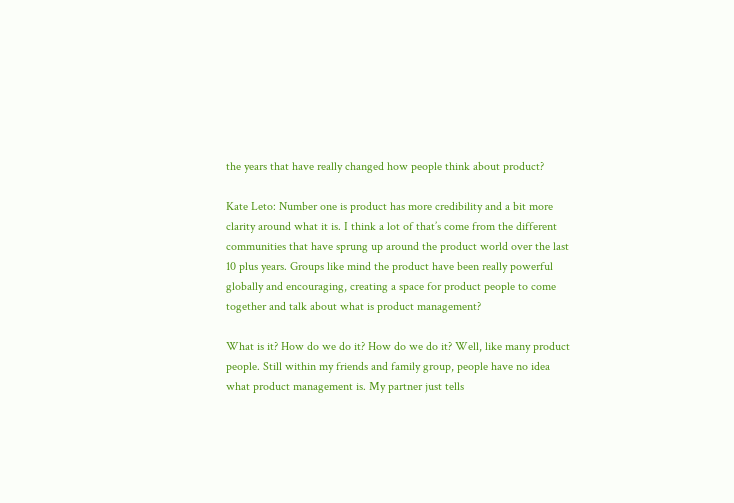the years that have really changed how people think about product?

Kate Leto: Number one is product has more credibility and a bit more clarity around what it is. I think a lot of that’s come from the different communities that have sprung up around the product world over the last 10 plus years. Groups like mind the product have been really powerful globally and encouraging, creating a space for product people to come together and talk about what is product management?

What is it? How do we do it? How do we do it? Well, like many product people. Still within my friends and family group, people have no idea what product management is. My partner just tells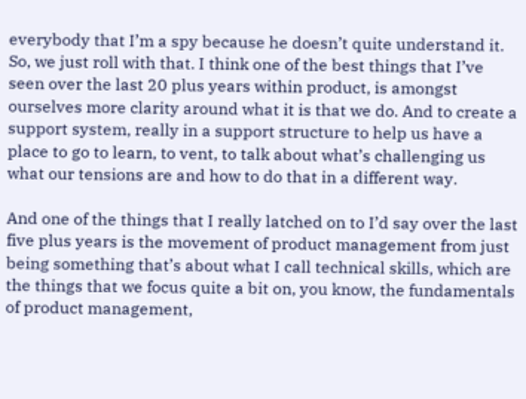everybody that I’m a spy because he doesn’t quite understand it. So, we just roll with that. I think one of the best things that I’ve seen over the last 20 plus years within product, is amongst ourselves more clarity around what it is that we do. And to create a support system, really in a support structure to help us have a place to go to learn, to vent, to talk about what’s challenging us what our tensions are and how to do that in a different way.

And one of the things that I really latched on to I’d say over the last five plus years is the movement of product management from just being something that’s about what I call technical skills, which are the things that we focus quite a bit on, you know, the fundamentals of product management,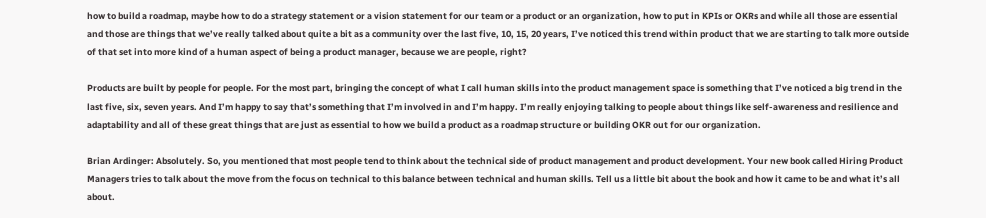how to build a roadmap, maybe how to do a strategy statement or a vision statement for our team or a product or an organization, how to put in KPIs or OKRs and while all those are essential and those are things that we’ve really talked about quite a bit as a community over the last five, 10, 15, 20 years, I’ve noticed this trend within product that we are starting to talk more outside of that set into more kind of a human aspect of being a product manager, because we are people, right?

Products are built by people for people. For the most part, bringing the concept of what I call human skills into the product management space is something that I’ve noticed a big trend in the last five, six, seven years. And I’m happy to say that’s something that I’m involved in and I’m happy. I’m really enjoying talking to people about things like self-awareness and resilience and adaptability and all of these great things that are just as essential to how we build a product as a roadmap structure or building OKR out for our organization.

Brian Ardinger: Absolutely. So, you mentioned that most people tend to think about the technical side of product management and product development. Your new book called Hiring Product Managers tries to talk about the move from the focus on technical to this balance between technical and human skills. Tell us a little bit about the book and how it came to be and what it’s all about.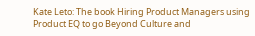Kate Leto: The book Hiring Product Managers using Product EQ to go Beyond Culture and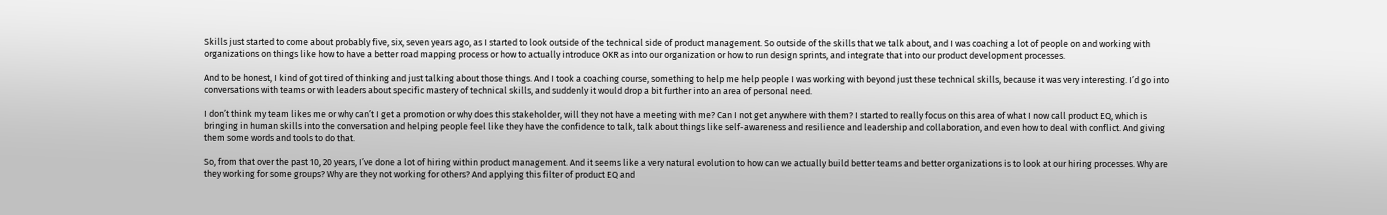Skills just started to come about probably five, six, seven years ago, as I started to look outside of the technical side of product management. So outside of the skills that we talk about, and I was coaching a lot of people on and working with organizations on things like how to have a better road mapping process or how to actually introduce OKR as into our organization or how to run design sprints, and integrate that into our product development processes.

And to be honest, I kind of got tired of thinking and just talking about those things. And I took a coaching course, something to help me help people I was working with beyond just these technical skills, because it was very interesting. I’d go into conversations with teams or with leaders about specific mastery of technical skills, and suddenly it would drop a bit further into an area of personal need.

I don’t think my team likes me or why can’t I get a promotion or why does this stakeholder, will they not have a meeting with me? Can I not get anywhere with them? I started to really focus on this area of what I now call product EQ, which is bringing in human skills into the conversation and helping people feel like they have the confidence to talk, talk about things like self-awareness and resilience and leadership and collaboration, and even how to deal with conflict. And giving them some words and tools to do that.

So, from that over the past 10, 20 years, I’ve done a lot of hiring within product management. And it seems like a very natural evolution to how can we actually build better teams and better organizations is to look at our hiring processes. Why are they working for some groups? Why are they not working for others? And applying this filter of product EQ and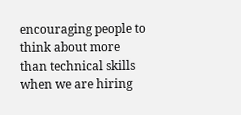encouraging people to think about more than technical skills when we are hiring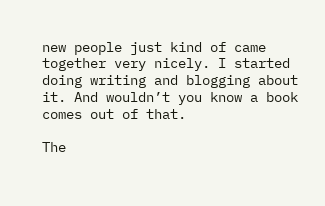new people just kind of came together very nicely. I started doing writing and blogging about it. And wouldn’t you know a book comes out of that.

The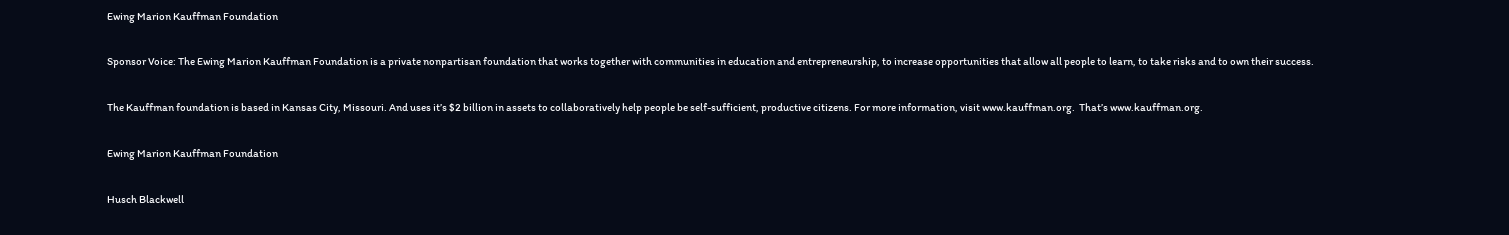Ewing Marion Kauffman Foundation

Sponsor Voice: The Ewing Marion Kauffman Foundation is a private nonpartisan foundation that works together with communities in education and entrepreneurship, to increase opportunities that allow all people to learn, to take risks and to own their success.

The Kauffman foundation is based in Kansas City, Missouri. And uses it’s $2 billion in assets to collaboratively help people be self-sufficient, productive citizens. For more information, visit www.kauffman.org.  That’s www.kauffman.org.

Ewing Marion Kauffman Foundation

Husch Blackwell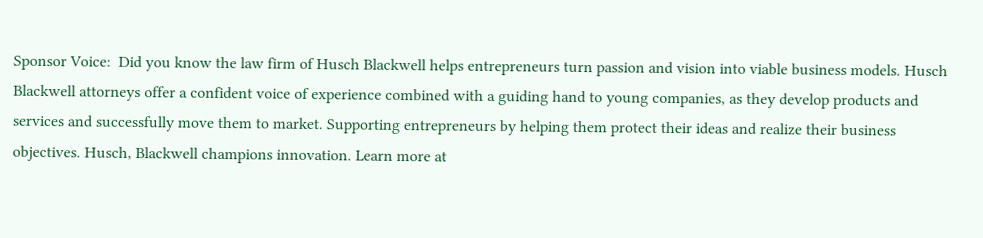Sponsor Voice:  Did you know the law firm of Husch Blackwell helps entrepreneurs turn passion and vision into viable business models. Husch Blackwell attorneys offer a confident voice of experience combined with a guiding hand to young companies, as they develop products and services and successfully move them to market. Supporting entrepreneurs by helping them protect their ideas and realize their business objectives. Husch, Blackwell champions innovation. Learn more at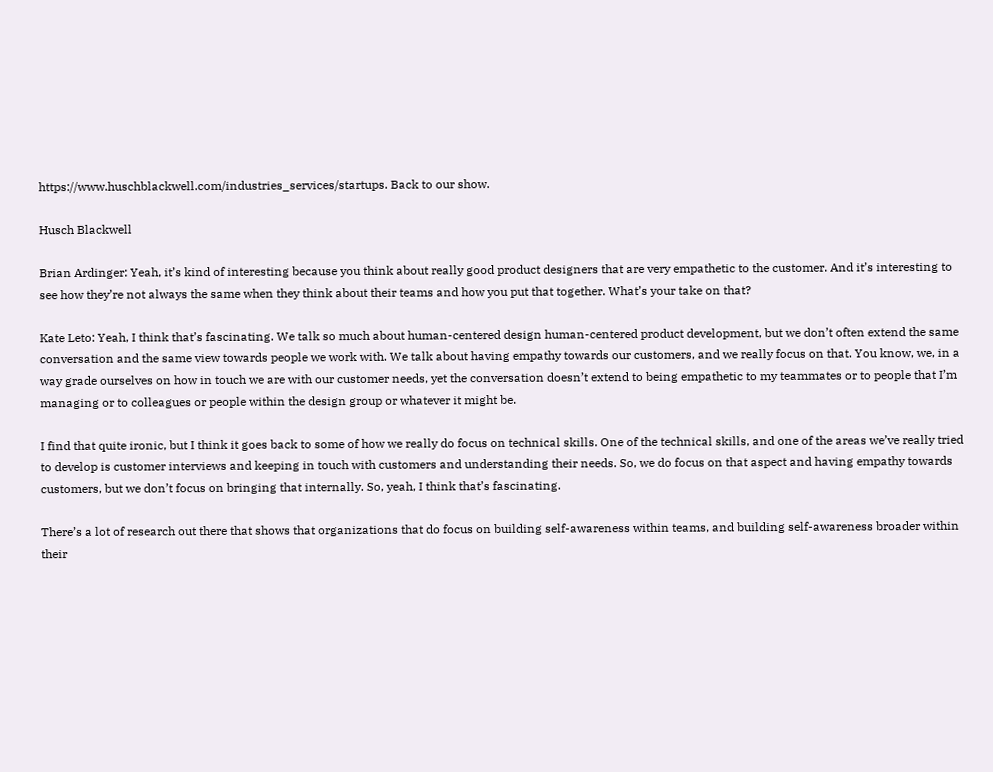https://www.huschblackwell.com/industries_services/startups. Back to our show.

Husch Blackwell

Brian Ardinger: Yeah, it’s kind of interesting because you think about really good product designers that are very empathetic to the customer. And it’s interesting to see how they’re not always the same when they think about their teams and how you put that together. What’s your take on that?

Kate Leto: Yeah, I think that’s fascinating. We talk so much about human-centered design human-centered product development, but we don’t often extend the same conversation and the same view towards people we work with. We talk about having empathy towards our customers, and we really focus on that. You know, we, in a way grade ourselves on how in touch we are with our customer needs, yet the conversation doesn’t extend to being empathetic to my teammates or to people that I’m managing or to colleagues or people within the design group or whatever it might be.

I find that quite ironic, but I think it goes back to some of how we really do focus on technical skills. One of the technical skills, and one of the areas we’ve really tried to develop is customer interviews and keeping in touch with customers and understanding their needs. So, we do focus on that aspect and having empathy towards customers, but we don’t focus on bringing that internally. So, yeah, I think that’s fascinating.

There’s a lot of research out there that shows that organizations that do focus on building self-awareness within teams, and building self-awareness broader within their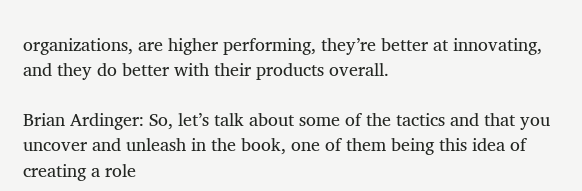organizations, are higher performing, they’re better at innovating, and they do better with their products overall.

Brian Ardinger: So, let’s talk about some of the tactics and that you uncover and unleash in the book, one of them being this idea of creating a role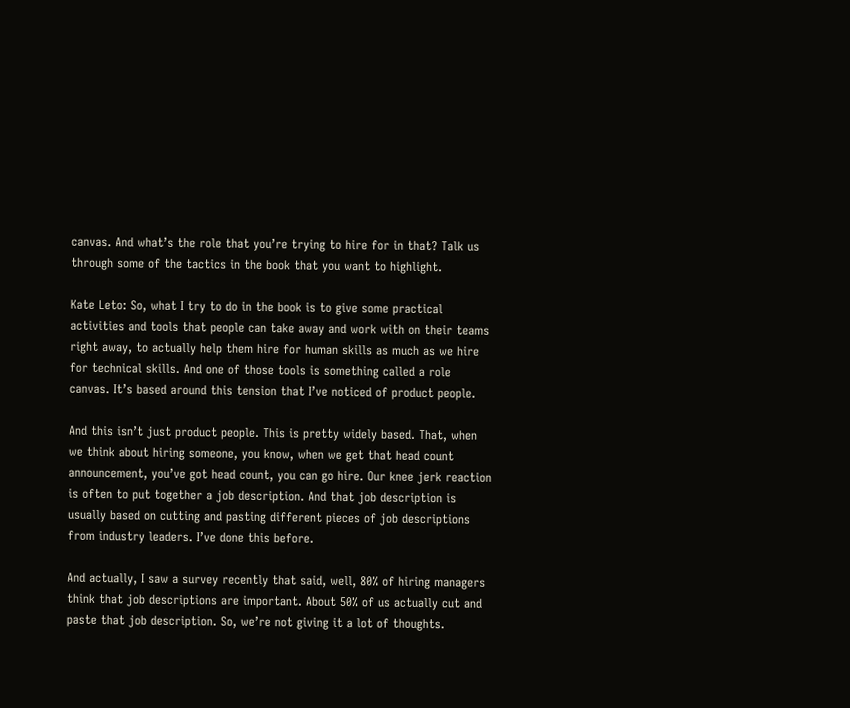canvas. And what’s the role that you’re trying to hire for in that? Talk us through some of the tactics in the book that you want to highlight.

Kate Leto: So, what I try to do in the book is to give some practical activities and tools that people can take away and work with on their teams right away, to actually help them hire for human skills as much as we hire for technical skills. And one of those tools is something called a role canvas. It’s based around this tension that I’ve noticed of product people.

And this isn’t just product people. This is pretty widely based. That, when we think about hiring someone, you know, when we get that head count announcement, you’ve got head count, you can go hire. Our knee jerk reaction is often to put together a job description. And that job description is usually based on cutting and pasting different pieces of job descriptions from industry leaders. I’ve done this before.

And actually, I saw a survey recently that said, well, 80% of hiring managers think that job descriptions are important. About 50% of us actually cut and paste that job description. So, we’re not giving it a lot of thoughts.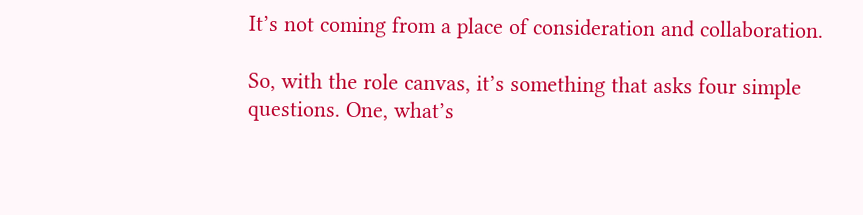It’s not coming from a place of consideration and collaboration.

So, with the role canvas, it’s something that asks four simple questions. One, what’s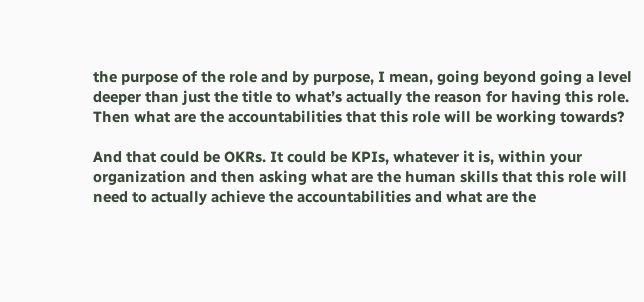the purpose of the role and by purpose, I mean, going beyond going a level deeper than just the title to what’s actually the reason for having this role. Then what are the accountabilities that this role will be working towards?

And that could be OKRs. It could be KPIs, whatever it is, within your organization and then asking what are the human skills that this role will need to actually achieve the accountabilities and what are the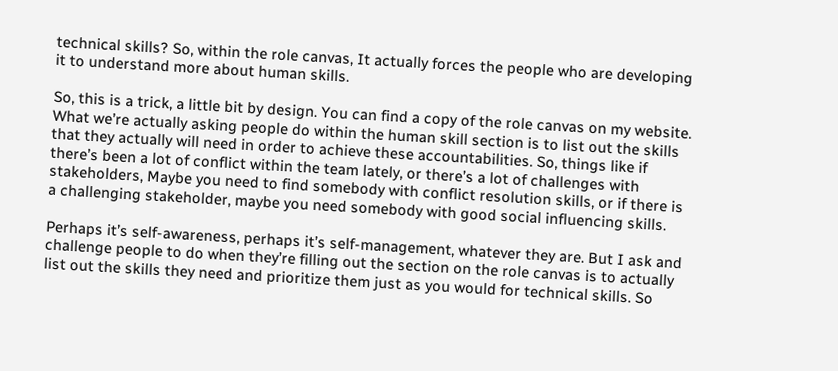technical skills? So, within the role canvas, It actually forces the people who are developing it to understand more about human skills.

So, this is a trick, a little bit by design. You can find a copy of the role canvas on my website. What we’re actually asking people do within the human skill section is to list out the skills that they actually will need in order to achieve these accountabilities. So, things like if there’s been a lot of conflict within the team lately, or there’s a lot of challenges with stakeholders, Maybe you need to find somebody with conflict resolution skills, or if there is a challenging stakeholder, maybe you need somebody with good social influencing skills.

Perhaps it’s self-awareness, perhaps it’s self-management, whatever they are. But I ask and challenge people to do when they’re filling out the section on the role canvas is to actually list out the skills they need and prioritize them just as you would for technical skills. So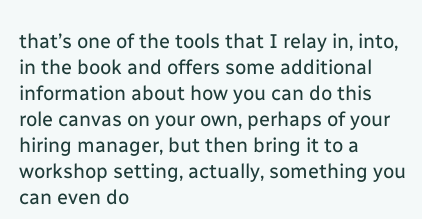that’s one of the tools that I relay in, into, in the book and offers some additional information about how you can do this role canvas on your own, perhaps of your hiring manager, but then bring it to a workshop setting, actually, something you can even do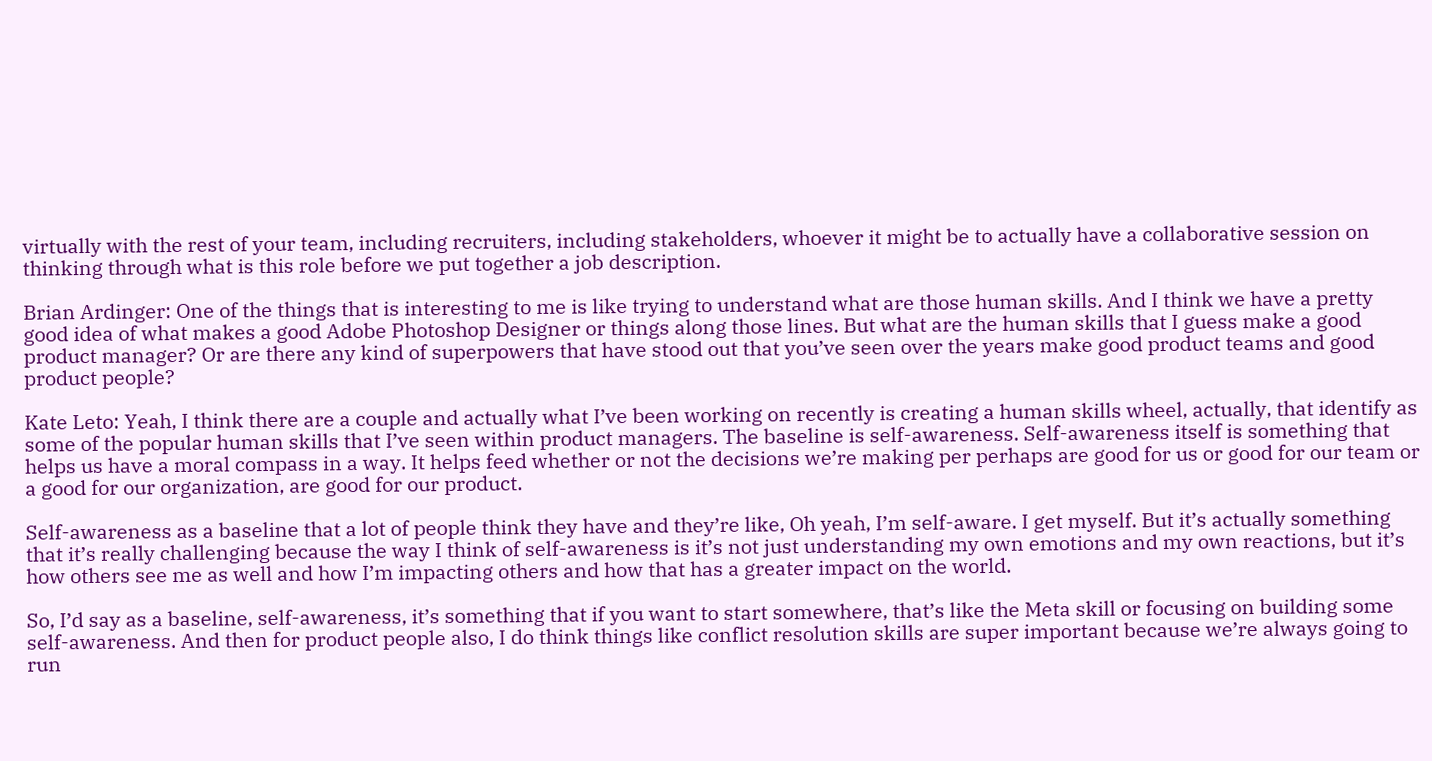virtually with the rest of your team, including recruiters, including stakeholders, whoever it might be to actually have a collaborative session on thinking through what is this role before we put together a job description.

Brian Ardinger: One of the things that is interesting to me is like trying to understand what are those human skills. And I think we have a pretty good idea of what makes a good Adobe Photoshop Designer or things along those lines. But what are the human skills that I guess make a good product manager? Or are there any kind of superpowers that have stood out that you’ve seen over the years make good product teams and good product people?

Kate Leto: Yeah, I think there are a couple and actually what I’ve been working on recently is creating a human skills wheel, actually, that identify as some of the popular human skills that I’ve seen within product managers. The baseline is self-awareness. Self-awareness itself is something that helps us have a moral compass in a way. It helps feed whether or not the decisions we’re making per perhaps are good for us or good for our team or a good for our organization, are good for our product.

Self-awareness as a baseline that a lot of people think they have and they’re like, Oh yeah, I’m self-aware. I get myself. But it’s actually something that it’s really challenging because the way I think of self-awareness is it’s not just understanding my own emotions and my own reactions, but it’s how others see me as well and how I’m impacting others and how that has a greater impact on the world.

So, I’d say as a baseline, self-awareness, it’s something that if you want to start somewhere, that’s like the Meta skill or focusing on building some self-awareness. And then for product people also, I do think things like conflict resolution skills are super important because we’re always going to run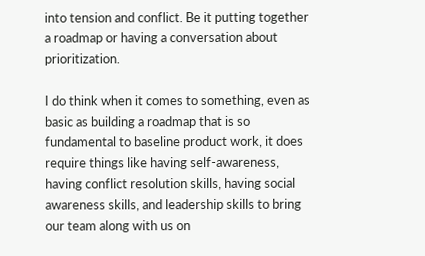into tension and conflict. Be it putting together a roadmap or having a conversation about prioritization.

I do think when it comes to something, even as basic as building a roadmap that is so fundamental to baseline product work, it does require things like having self-awareness, having conflict resolution skills, having social awareness skills, and leadership skills to bring our team along with us on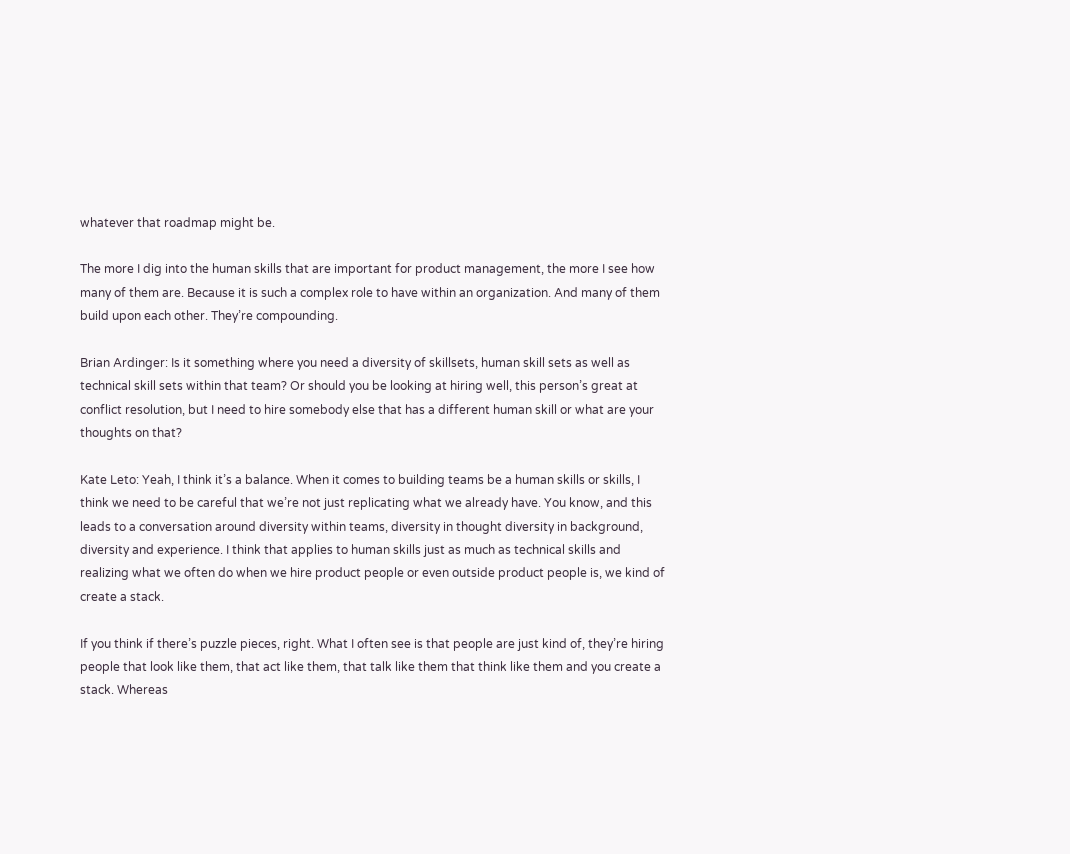whatever that roadmap might be.

The more I dig into the human skills that are important for product management, the more I see how many of them are. Because it is such a complex role to have within an organization. And many of them build upon each other. They’re compounding.

Brian Ardinger: Is it something where you need a diversity of skillsets, human skill sets as well as technical skill sets within that team? Or should you be looking at hiring well, this person’s great at conflict resolution, but I need to hire somebody else that has a different human skill or what are your thoughts on that?

Kate Leto: Yeah, I think it’s a balance. When it comes to building teams be a human skills or skills, I think we need to be careful that we’re not just replicating what we already have. You know, and this leads to a conversation around diversity within teams, diversity in thought diversity in background, diversity and experience. I think that applies to human skills just as much as technical skills and realizing what we often do when we hire product people or even outside product people is, we kind of create a stack.

If you think if there’s puzzle pieces, right. What I often see is that people are just kind of, they’re hiring people that look like them, that act like them, that talk like them that think like them and you create a stack. Whereas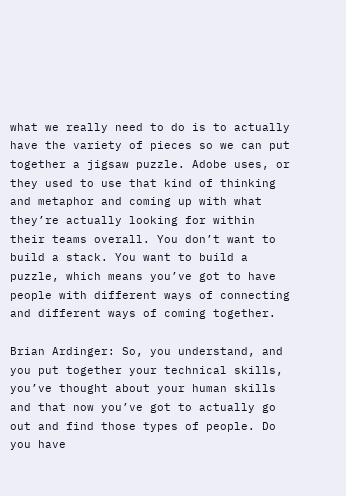what we really need to do is to actually have the variety of pieces so we can put together a jigsaw puzzle. Adobe uses, or they used to use that kind of thinking and metaphor and coming up with what they’re actually looking for within their teams overall. You don’t want to build a stack. You want to build a puzzle, which means you’ve got to have people with different ways of connecting and different ways of coming together.

Brian Ardinger: So, you understand, and you put together your technical skills, you’ve thought about your human skills and that now you’ve got to actually go out and find those types of people. Do you have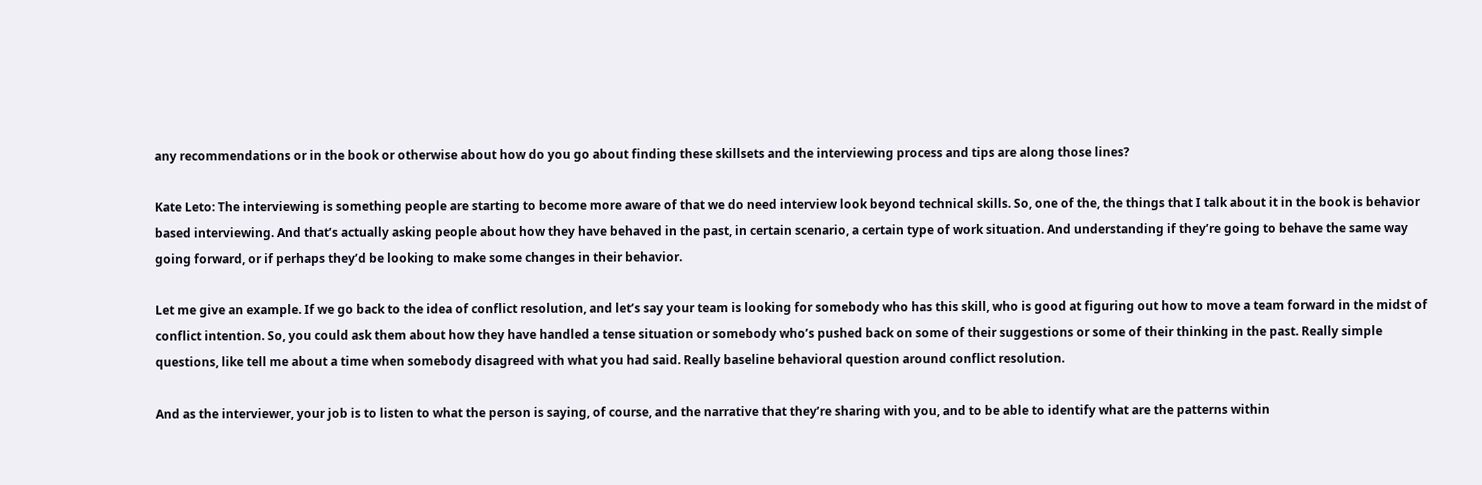any recommendations or in the book or otherwise about how do you go about finding these skillsets and the interviewing process and tips are along those lines?

Kate Leto: The interviewing is something people are starting to become more aware of that we do need interview look beyond technical skills. So, one of the, the things that I talk about it in the book is behavior based interviewing. And that’s actually asking people about how they have behaved in the past, in certain scenario, a certain type of work situation. And understanding if they’re going to behave the same way going forward, or if perhaps they’d be looking to make some changes in their behavior.

Let me give an example. If we go back to the idea of conflict resolution, and let’s say your team is looking for somebody who has this skill, who is good at figuring out how to move a team forward in the midst of conflict intention. So, you could ask them about how they have handled a tense situation or somebody who’s pushed back on some of their suggestions or some of their thinking in the past. Really simple questions, like tell me about a time when somebody disagreed with what you had said. Really baseline behavioral question around conflict resolution.

And as the interviewer, your job is to listen to what the person is saying, of course, and the narrative that they’re sharing with you, and to be able to identify what are the patterns within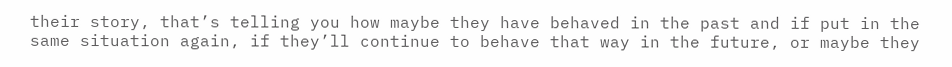their story, that’s telling you how maybe they have behaved in the past and if put in the same situation again, if they’ll continue to behave that way in the future, or maybe they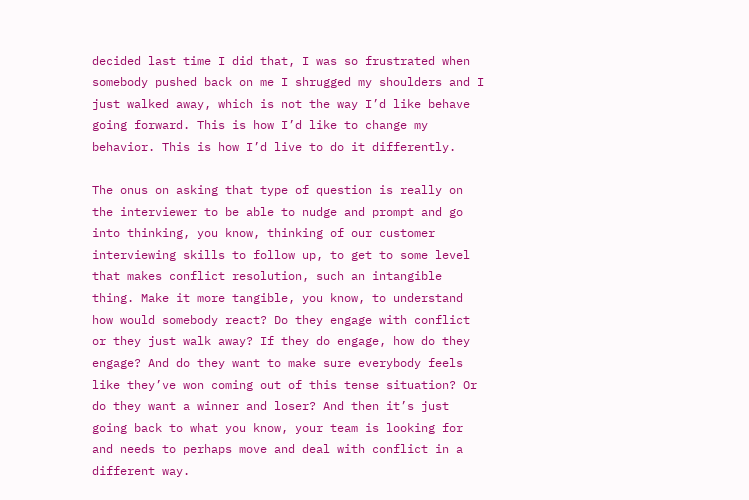decided last time I did that, I was so frustrated when somebody pushed back on me I shrugged my shoulders and I just walked away, which is not the way I’d like behave going forward. This is how I’d like to change my behavior. This is how I’d live to do it differently.

The onus on asking that type of question is really on the interviewer to be able to nudge and prompt and go into thinking, you know, thinking of our customer interviewing skills to follow up, to get to some level that makes conflict resolution, such an intangible thing. Make it more tangible, you know, to understand how would somebody react? Do they engage with conflict or they just walk away? If they do engage, how do they engage? And do they want to make sure everybody feels like they’ve won coming out of this tense situation? Or do they want a winner and loser? And then it’s just going back to what you know, your team is looking for and needs to perhaps move and deal with conflict in a different way.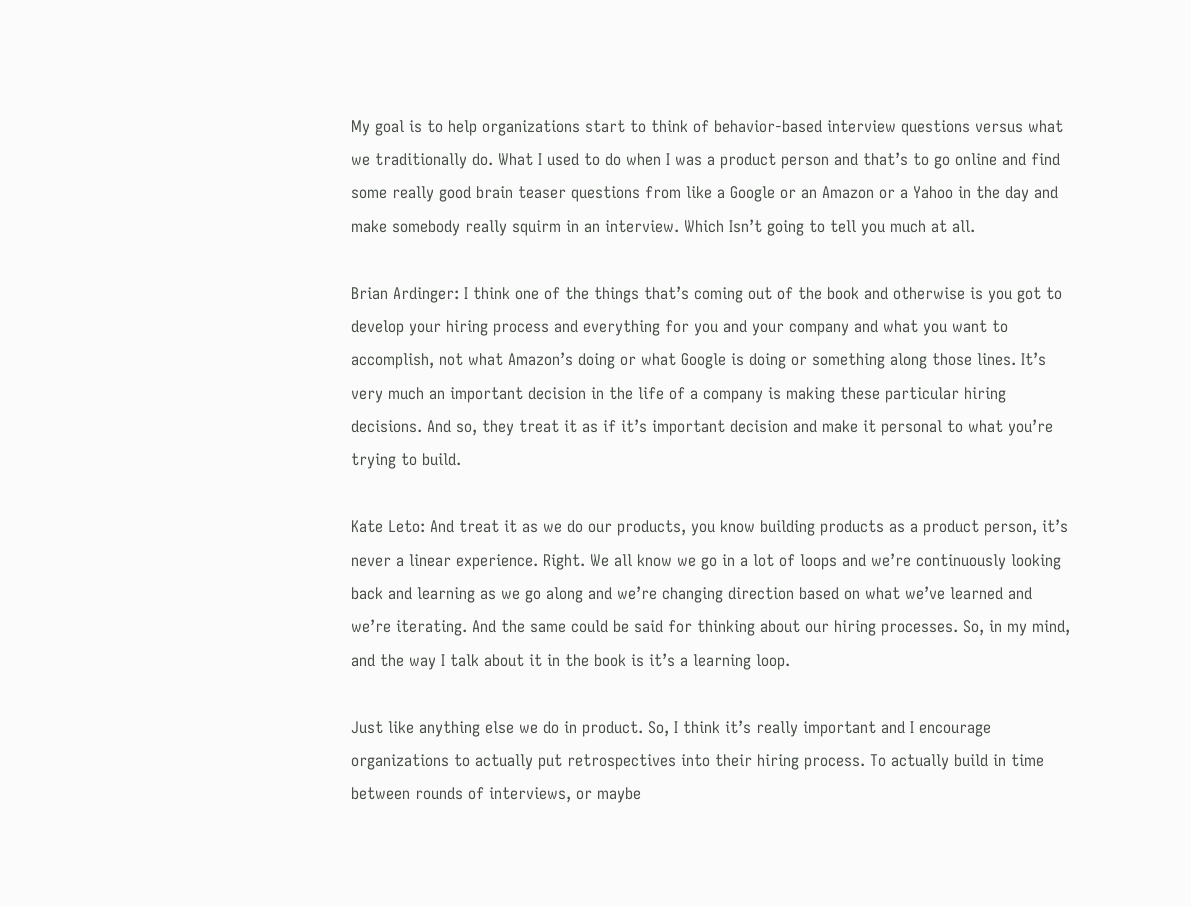My goal is to help organizations start to think of behavior-based interview questions versus what we traditionally do. What I used to do when I was a product person and that’s to go online and find some really good brain teaser questions from like a Google or an Amazon or a Yahoo in the day and make somebody really squirm in an interview. Which Isn’t going to tell you much at all.

Brian Ardinger: I think one of the things that’s coming out of the book and otherwise is you got to develop your hiring process and everything for you and your company and what you want to accomplish, not what Amazon’s doing or what Google is doing or something along those lines. It’s very much an important decision in the life of a company is making these particular hiring decisions. And so, they treat it as if it’s important decision and make it personal to what you’re trying to build.

Kate Leto: And treat it as we do our products, you know building products as a product person, it’s never a linear experience. Right. We all know we go in a lot of loops and we’re continuously looking back and learning as we go along and we’re changing direction based on what we’ve learned and we’re iterating. And the same could be said for thinking about our hiring processes. So, in my mind, and the way I talk about it in the book is it’s a learning loop.

Just like anything else we do in product. So, I think it’s really important and I encourage organizations to actually put retrospectives into their hiring process. To actually build in time between rounds of interviews, or maybe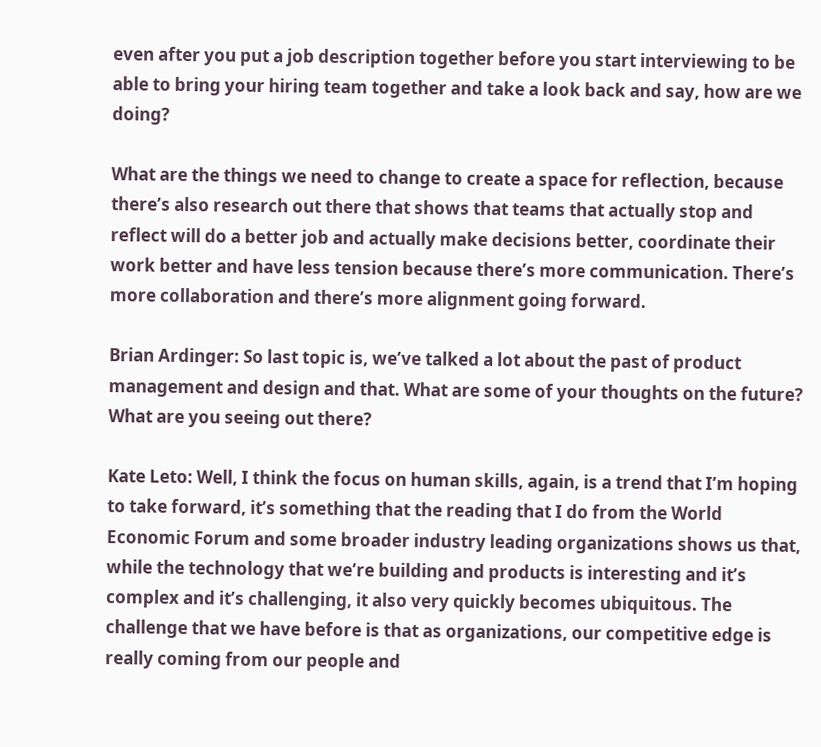even after you put a job description together before you start interviewing to be able to bring your hiring team together and take a look back and say, how are we doing?

What are the things we need to change to create a space for reflection, because there’s also research out there that shows that teams that actually stop and reflect will do a better job and actually make decisions better, coordinate their work better and have less tension because there’s more communication. There’s more collaboration and there’s more alignment going forward.

Brian Ardinger: So last topic is, we’ve talked a lot about the past of product management and design and that. What are some of your thoughts on the future? What are you seeing out there?

Kate Leto: Well, I think the focus on human skills, again, is a trend that I’m hoping to take forward, it’s something that the reading that I do from the World Economic Forum and some broader industry leading organizations shows us that, while the technology that we’re building and products is interesting and it’s complex and it’s challenging, it also very quickly becomes ubiquitous. The challenge that we have before is that as organizations, our competitive edge is really coming from our people and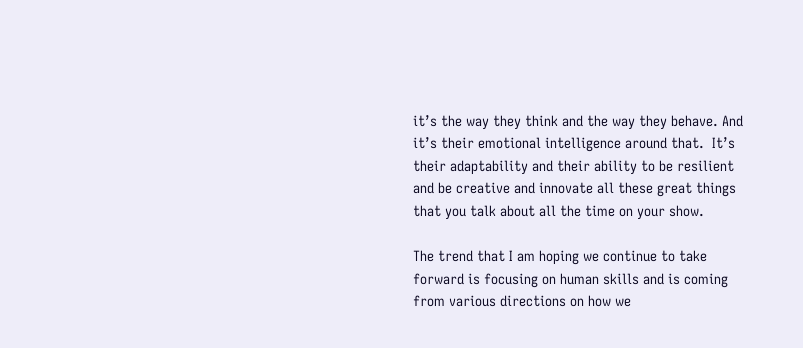it’s the way they think and the way they behave. And it’s their emotional intelligence around that.  It’s their adaptability and their ability to be resilient and be creative and innovate all these great things that you talk about all the time on your show.

The trend that I am hoping we continue to take forward is focusing on human skills and is coming from various directions on how we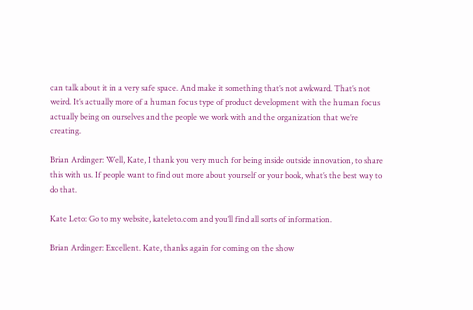can talk about it in a very safe space. And make it something that’s not awkward. That’s not weird. It’s actually more of a human focus type of product development with the human focus actually being on ourselves and the people we work with and the organization that we’re creating.

Brian Ardinger: Well, Kate, I thank you very much for being inside outside innovation, to share this with us. If people want to find out more about yourself or your book, what’s the best way to do that.

Kate Leto: Go to my website, kateleto.com and you’ll find all sorts of information.

Brian Ardinger: Excellent. Kate, thanks again for coming on the show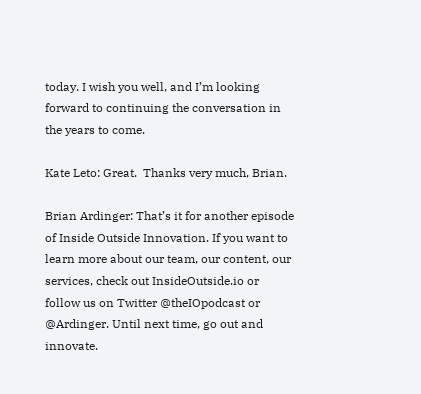today. I wish you well, and I’m looking forward to continuing the conversation in the years to come.

Kate Leto: Great.  Thanks very much, Brian.

Brian Ardinger: That’s it for another episode of Inside Outside Innovation. If you want to learn more about our team, our content, our services, check out InsideOutside.io or follow us on Twitter @theIOpodcast or @Ardinger. Until next time, go out and innovate.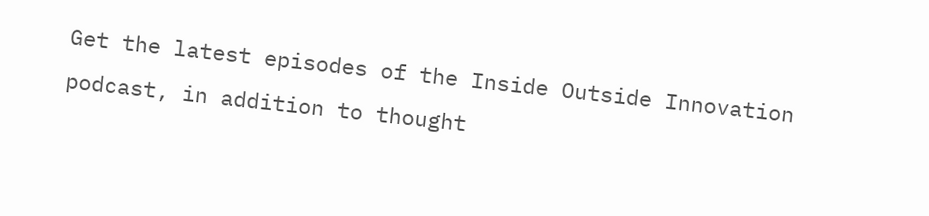Get the latest episodes of the Inside Outside Innovation podcast, in addition to thought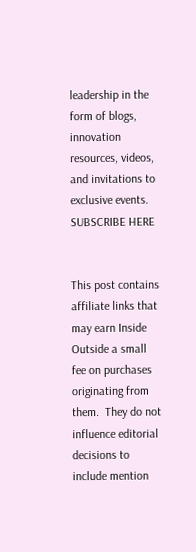leadership in the form of blogs, innovation resources, videos, and invitations to exclusive events. SUBSCRIBE HERE


This post contains affiliate links that may earn Inside Outside a small fee on purchases originating from them.  They do not influence editorial decisions to include mention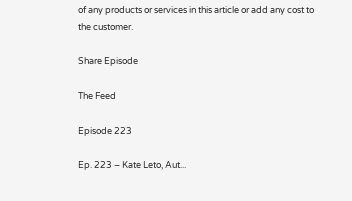of any products or services in this article or add any cost to the customer.

Share Episode

The Feed

Episode 223

Ep. 223 – Kate Leto, Aut...